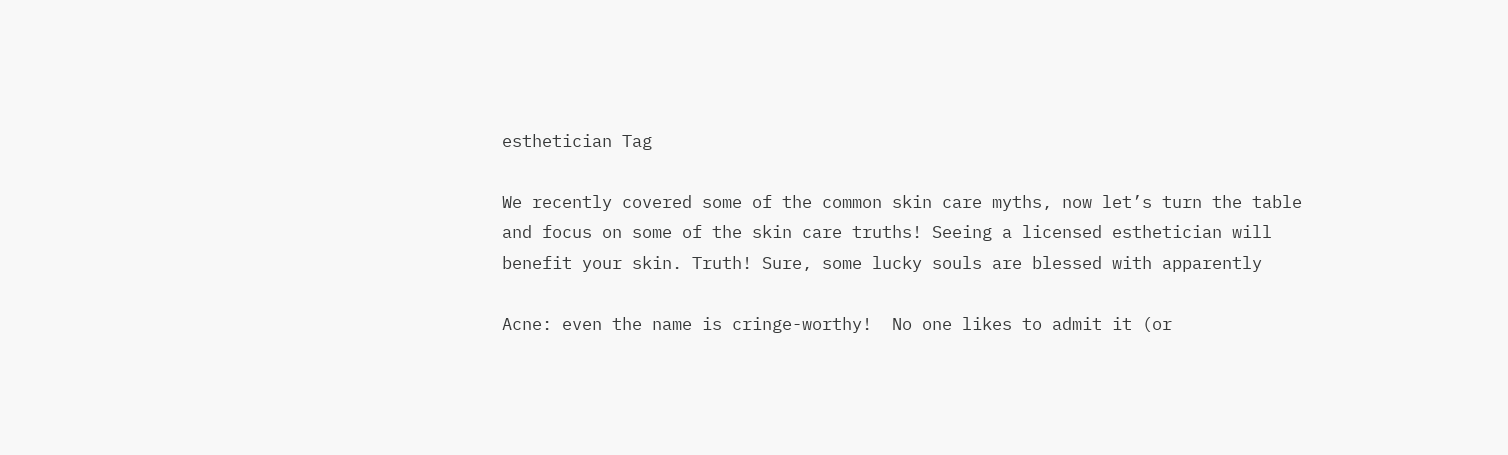esthetician Tag

We recently covered some of the common skin care myths, now let’s turn the table and focus on some of the skin care truths! Seeing a licensed esthetician will benefit your skin. Truth! Sure, some lucky souls are blessed with apparently

Acne: even the name is cringe-worthy!  No one likes to admit it (or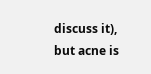discuss it), but acne is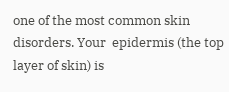one of the most common skin disorders. Your  epidermis (the top layer of skin) is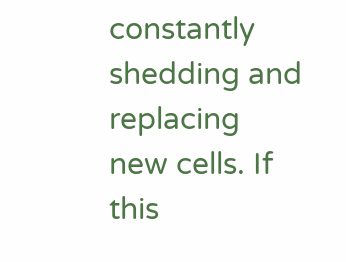constantly shedding and replacing new cells. If this